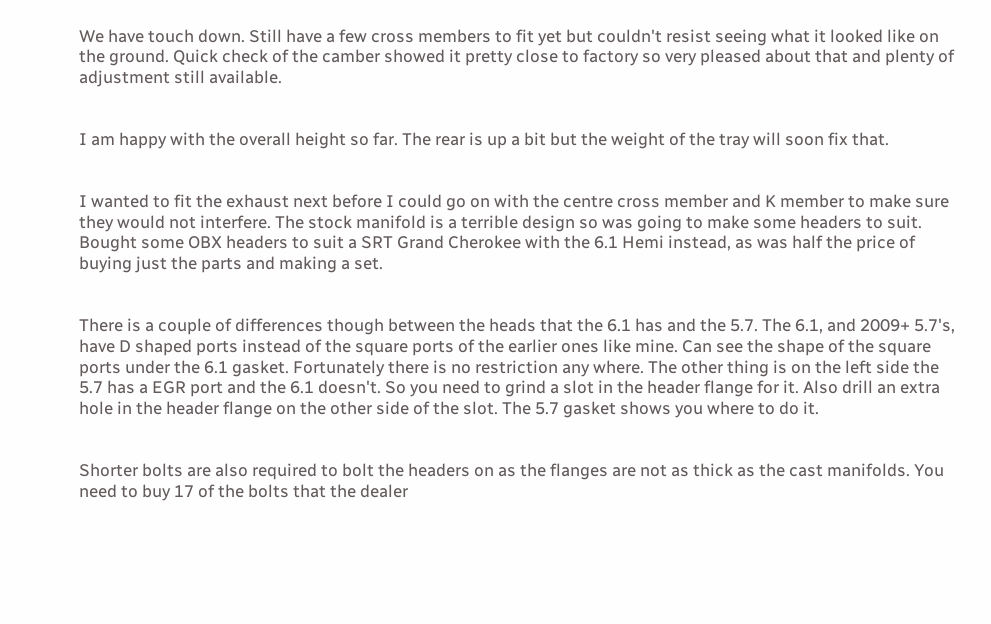We have touch down. Still have a few cross members to fit yet but couldn't resist seeing what it looked like on the ground. Quick check of the camber showed it pretty close to factory so very pleased about that and plenty of adjustment still available.


I am happy with the overall height so far. The rear is up a bit but the weight of the tray will soon fix that.


I wanted to fit the exhaust next before I could go on with the centre cross member and K member to make sure they would not interfere. The stock manifold is a terrible design so was going to make some headers to suit. Bought some OBX headers to suit a SRT Grand Cherokee with the 6.1 Hemi instead, as was half the price of buying just the parts and making a set.


There is a couple of differences though between the heads that the 6.1 has and the 5.7. The 6.1, and 2009+ 5.7's, have D shaped ports instead of the square ports of the earlier ones like mine. Can see the shape of the square ports under the 6.1 gasket. Fortunately there is no restriction any where. The other thing is on the left side the 5.7 has a EGR port and the 6.1 doesn't. So you need to grind a slot in the header flange for it. Also drill an extra hole in the header flange on the other side of the slot. The 5.7 gasket shows you where to do it.


Shorter bolts are also required to bolt the headers on as the flanges are not as thick as the cast manifolds. You need to buy 17 of the bolts that the dealer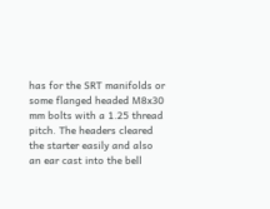has for the SRT manifolds or some flanged headed M8x30 mm bolts with a 1.25 thread pitch. The headers cleared the starter easily and also an ear cast into the bell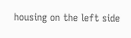housing on the left side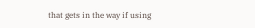that gets in the way if using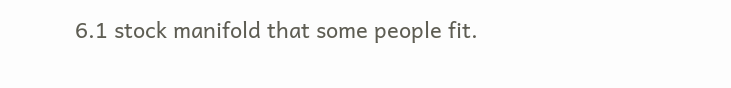6.1 stock manifold that some people fit.